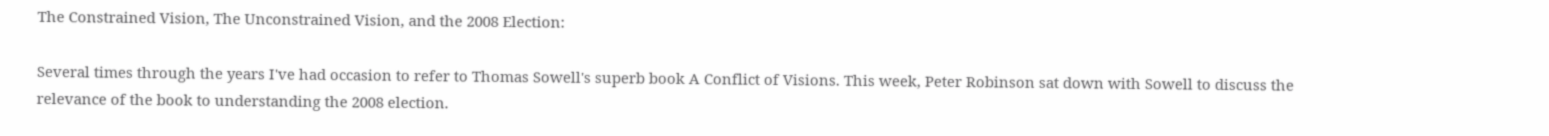The Constrained Vision, The Unconstrained Vision, and the 2008 Election:

Several times through the years I've had occasion to refer to Thomas Sowell's superb book A Conflict of Visions. This week, Peter Robinson sat down with Sowell to discuss the relevance of the book to understanding the 2008 election.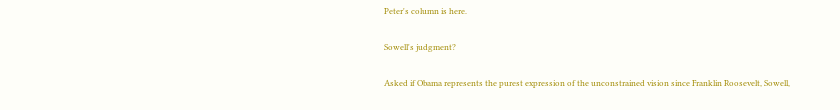Peter's column is here.

Sowell's judgment?

Asked if Obama represents the purest expression of the unconstrained vision since Franklin Roosevelt, Sowell,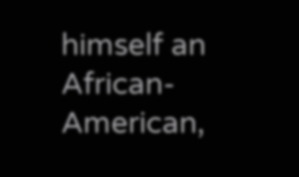himself an African-American,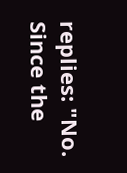replies: "No. Since the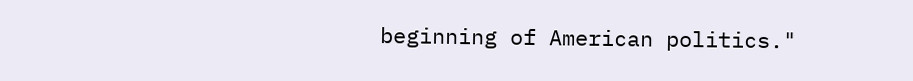beginning of American politics."